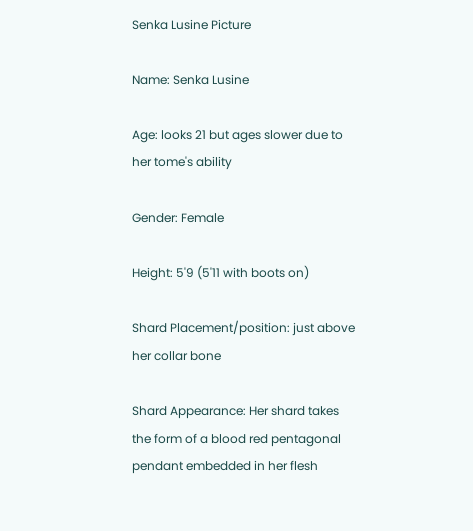Senka Lusine Picture

Name: Senka Lusine

Age: looks 21 but ages slower due to her tome's ability

Gender: Female

Height: 5'9 (5'11 with boots on)

Shard Placement/position: just above her collar bone

Shard Appearance: Her shard takes the form of a blood red pentagonal pendant embedded in her flesh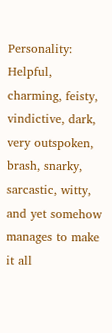Personality: Helpful, charming, feisty, vindictive, dark, very outspoken, brash, snarky, sarcastic, witty, and yet somehow manages to make it all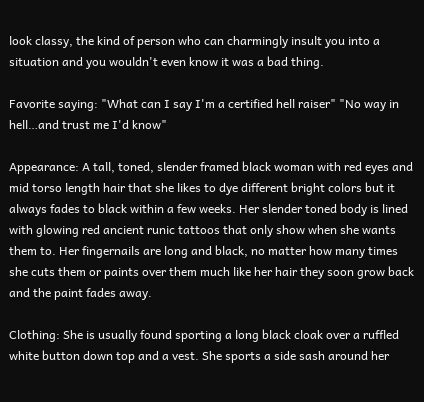look classy, the kind of person who can charmingly insult you into a situation and you wouldn't even know it was a bad thing.

Favorite saying: "What can I say I'm a certified hell raiser" "No way in hell…and trust me I'd know"

Appearance: A tall, toned, slender framed black woman with red eyes and mid torso length hair that she likes to dye different bright colors but it always fades to black within a few weeks. Her slender toned body is lined with glowing red ancient runic tattoos that only show when she wants them to. Her fingernails are long and black, no matter how many times she cuts them or paints over them much like her hair they soon grow back and the paint fades away.

Clothing: She is usually found sporting a long black cloak over a ruffled white button down top and a vest. She sports a side sash around her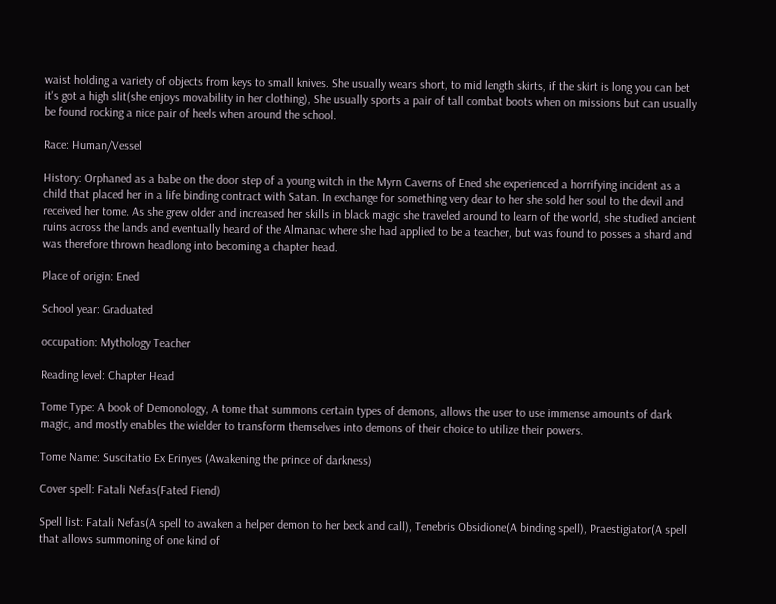waist holding a variety of objects from keys to small knives. She usually wears short, to mid length skirts, if the skirt is long you can bet it's got a high slit(she enjoys movability in her clothing), She usually sports a pair of tall combat boots when on missions but can usually be found rocking a nice pair of heels when around the school.

Race: Human/Vessel

History: Orphaned as a babe on the door step of a young witch in the Myrn Caverns of Ened she experienced a horrifying incident as a child that placed her in a life binding contract with Satan. In exchange for something very dear to her she sold her soul to the devil and received her tome. As she grew older and increased her skills in black magic she traveled around to learn of the world, she studied ancient ruins across the lands and eventually heard of the Almanac where she had applied to be a teacher, but was found to posses a shard and was therefore thrown headlong into becoming a chapter head.

Place of origin: Ened

School year: Graduated

occupation: Mythology Teacher

Reading level: Chapter Head

Tome Type: A book of Demonology, A tome that summons certain types of demons, allows the user to use immense amounts of dark magic, and mostly enables the wielder to transform themselves into demons of their choice to utilize their powers.

Tome Name: Suscitatio Ex Erinyes (Awakening the prince of darkness)

Cover spell: Fatali Nefas(Fated Fiend)

Spell list: Fatali Nefas(A spell to awaken a helper demon to her beck and call), Tenebris Obsidione(A binding spell), Praestigiator(A spell that allows summoning of one kind of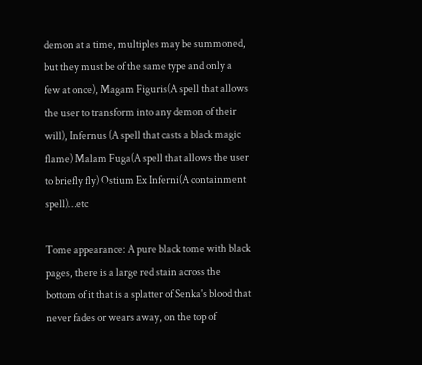demon at a time, multiples may be summoned, but they must be of the same type and only a few at once), Magam Figuris(A spell that allows the user to transform into any demon of their will), Infernus (A spell that casts a black magic flame) Malam Fuga(A spell that allows the user to briefly fly) Ostium Ex Inferni(A containment spell)…etc

Tome appearance: A pure black tome with black pages, there is a large red stain across the bottom of it that is a splatter of Senka's blood that never fades or wears away, on the top of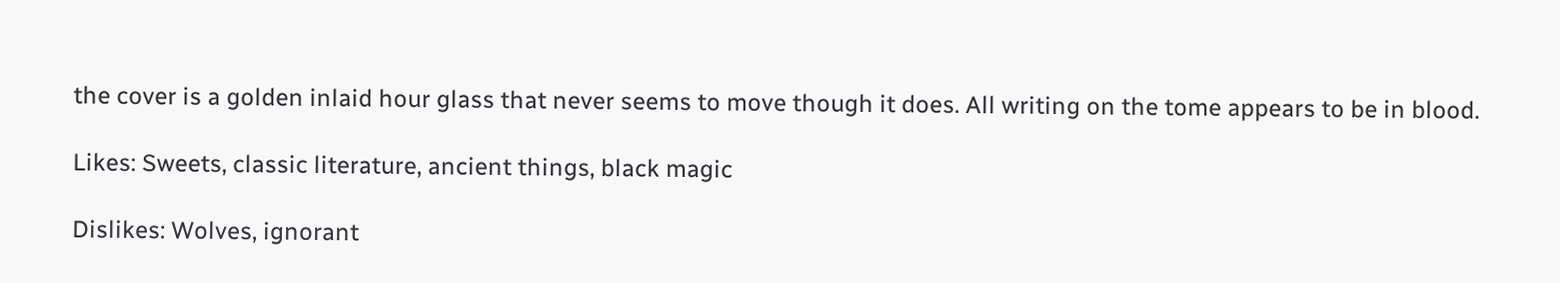the cover is a golden inlaid hour glass that never seems to move though it does. All writing on the tome appears to be in blood.

Likes: Sweets, classic literature, ancient things, black magic

Dislikes: Wolves, ignorant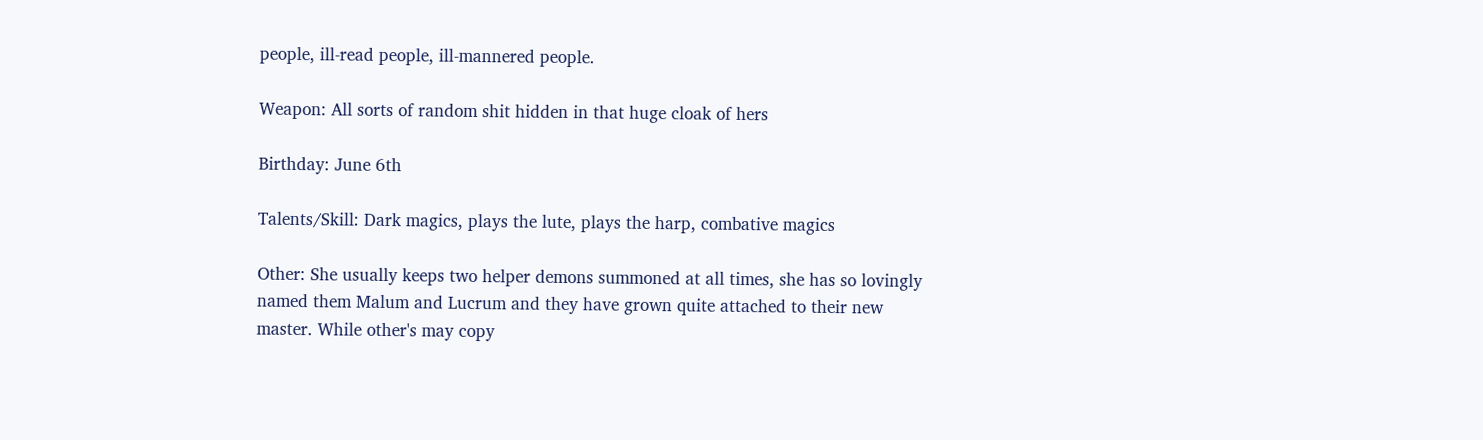people, ill-read people, ill-mannered people.

Weapon: All sorts of random shit hidden in that huge cloak of hers

Birthday: June 6th

Talents/Skill: Dark magics, plays the lute, plays the harp, combative magics

Other: She usually keeps two helper demons summoned at all times, she has so lovingly named them Malum and Lucrum and they have grown quite attached to their new master. While other's may copy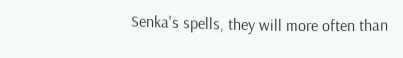Senka's spells, they will more often than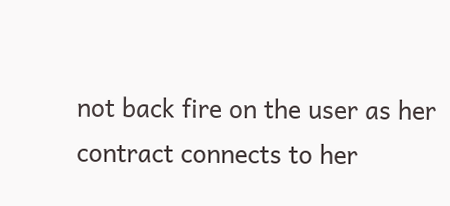not back fire on the user as her contract connects to her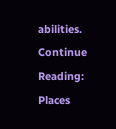abilities.
Continue Reading: Places